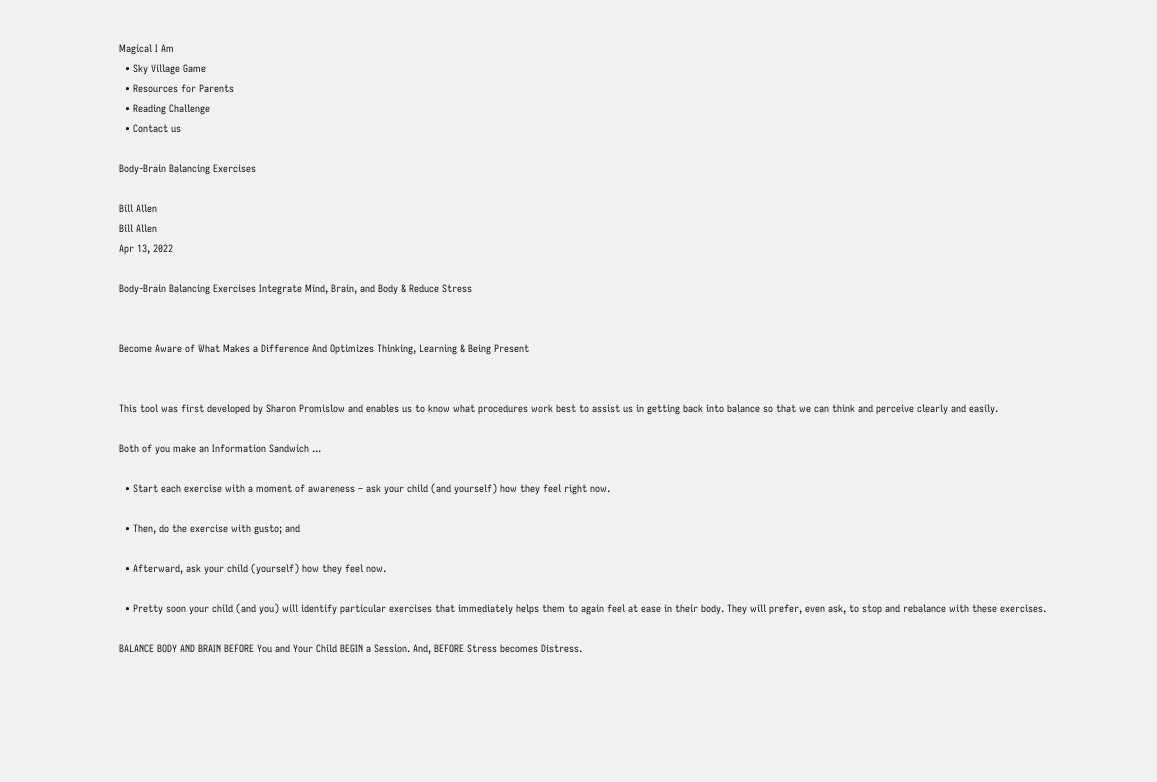Magical I Am
  • Sky Village Game
  • Resources for Parents
  • Reading Challenge
  • Contact us

Body-Brain Balancing Exercises

Bill Allen
Bill Allen
Apr 13, 2022

Body-Brain Balancing Exercises Integrate Mind, Brain, and Body & Reduce Stress


Become Aware of What Makes a Difference And Optimizes Thinking, Learning & Being Present


This tool was first developed by Sharon Promislow and enables us to know what procedures work best to assist us in getting back into balance so that we can think and perceive clearly and easily.

Both of you make an Information Sandwich ...

  • Start each exercise with a moment of awareness – ask your child (and yourself) how they feel right now.

  • Then, do the exercise with gusto; and

  • Afterward, ask your child (yourself) how they feel now.

  • Pretty soon your child (and you) will identify particular exercises that immediately helps them to again feel at ease in their body. They will prefer, even ask, to stop and rebalance with these exercises.

BALANCE BODY AND BRAIN BEFORE You and Your Child BEGIN a Session. And, BEFORE Stress becomes Distress.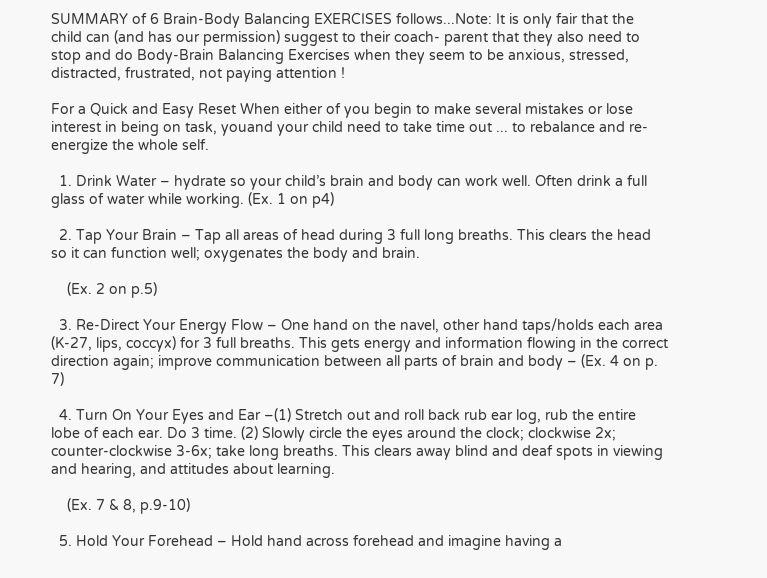SUMMARY of 6 Brain-Body Balancing EXERCISES follows...Note: It is only fair that the child can (and has our permission) suggest to their coach- parent that they also need to stop and do Body-Brain Balancing Exercises when they seem to be anxious, stressed, distracted, frustrated, not paying attention !

For a Quick and Easy Reset When either of you begin to make several mistakes or lose interest in being on task, youand your child need to take time out ... to rebalance and re-energize the whole self.

  1. Drink Water – hydrate so your child’s brain and body can work well. Often drink a full glass of water while working. (Ex. 1 on p4)

  2. Tap Your Brain – Tap all areas of head during 3 full long breaths. This clears the head so it can function well; oxygenates the body and brain.

    (Ex. 2 on p.5)

  3. Re-Direct Your Energy Flow – One hand on the navel, other hand taps/holds each area (K-27, lips, coccyx) for 3 full breaths. This gets energy and information flowing in the correct direction again; improve communication between all parts of brain and body – (Ex. 4 on p. 7)

  4. Turn On Your Eyes and Ear –(1) Stretch out and roll back rub ear log, rub the entire lobe of each ear. Do 3 time. (2) Slowly circle the eyes around the clock; clockwise 2x; counter-clockwise 3-6x; take long breaths. This clears away blind and deaf spots in viewing and hearing, and attitudes about learning.

    (Ex. 7 & 8, p.9-10)

  5. Hold Your Forehead – Hold hand across forehead and imagine having a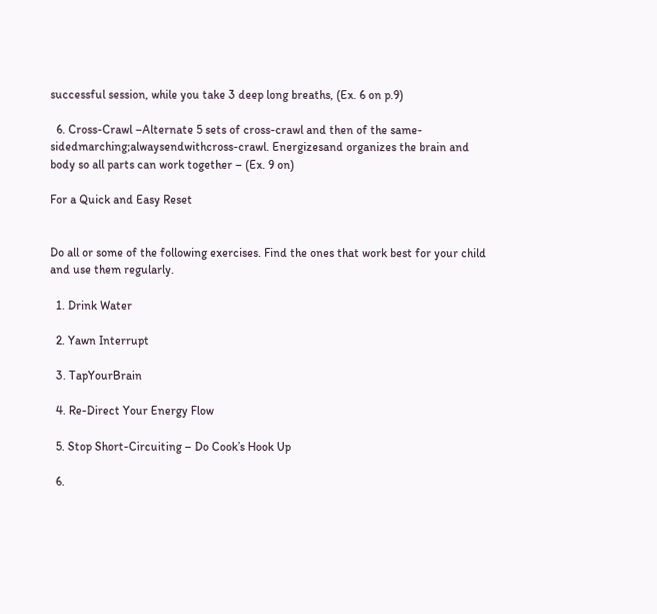successful session, while you take 3 deep long breaths, (Ex. 6 on p.9)

  6. Cross-Crawl –Alternate 5 sets of cross-crawl and then of the same- sidedmarching;alwaysendwithcross-crawl. Energizesand organizes the brain and body so all parts can work together – (Ex. 9 on)

For a Quick and Easy Reset


Do all or some of the following exercises. Find the ones that work best for your child and use them regularly.

  1. Drink Water

  2. Yawn Interrupt

  3. TapYourBrain

  4. Re-Direct Your Energy Flow

  5. Stop Short-Circuiting – Do Cook’s Hook Up

  6.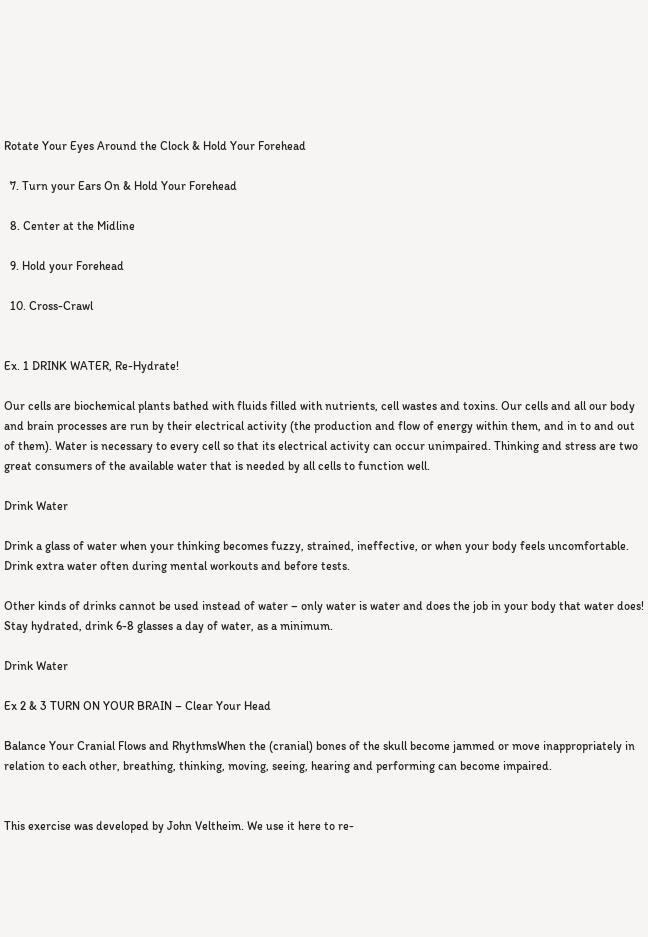Rotate Your Eyes Around the Clock & Hold Your Forehead

  7. Turn your Ears On & Hold Your Forehead

  8. Center at the Midline

  9. Hold your Forehead

  10. Cross-Crawl


Ex. 1 DRINK WATER, Re-Hydrate!

Our cells are biochemical plants bathed with fluids filled with nutrients, cell wastes and toxins. Our cells and all our body and brain processes are run by their electrical activity (the production and flow of energy within them, and in to and out of them). Water is necessary to every cell so that its electrical activity can occur unimpaired. Thinking and stress are two great consumers of the available water that is needed by all cells to function well.

Drink Water

Drink a glass of water when your thinking becomes fuzzy, strained, ineffective, or when your body feels uncomfortable. Drink extra water often during mental workouts and before tests.

Other kinds of drinks cannot be used instead of water – only water is water and does the job in your body that water does! Stay hydrated, drink 6-8 glasses a day of water, as a minimum.

Drink Water

Ex 2 & 3 TURN ON YOUR BRAIN – Clear Your Head

Balance Your Cranial Flows and RhythmsWhen the (cranial) bones of the skull become jammed or move inappropriately in relation to each other, breathing, thinking, moving, seeing, hearing and performing can become impaired.


This exercise was developed by John Veltheim. We use it here to re-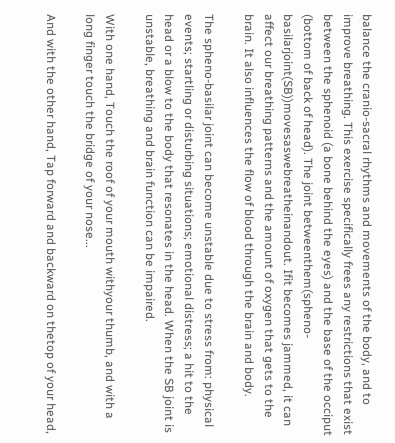balance the cranio-sacral rhythms and movements of the body, and to improve breathing. This exercise specifically frees any restrictions that exist between the sphenoid (a bone behind the eyes) and the base of the occiput (bottom of back of head). The joint betweenthem(spheno-basilarjoint(SB))movesaswebreatheinandout. Ifit becomes jammed, it can affect our breathing patterns and the amount of oxygen that gets to the brain. It also influences the flow of blood through the brain and body.

The spheno-basilar joint can become unstable due to stress from: physical events; startling or disturbing situations; emotional distress; a hit to the head or a blow to the body that resonates in the head. When the SB joint is unstable, breathing and brain function can be impaired.

With one hand, Touch the roof of your mouth withyour thumb, and with a long finger touch the bridge of your nose...

And with the other hand, Tap forward and backward on thetop of your head,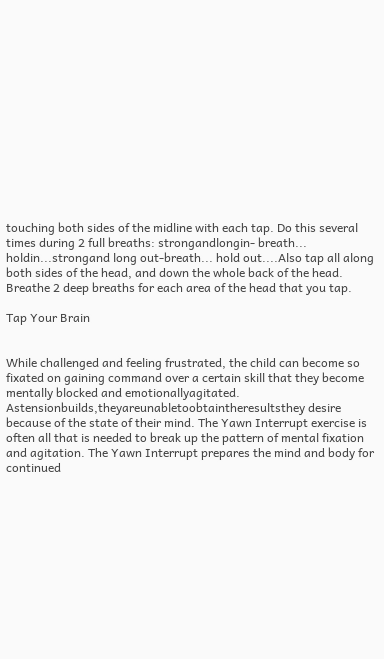touching both sides of the midline with each tap. Do this several times during 2 full breaths: strongandlongin- breath... holdin...strongand long out-breath... hold out....Also tap all along both sides of the head, and down the whole back of the head. Breathe 2 deep breaths for each area of the head that you tap.

Tap Your Brain


While challenged and feeling frustrated, the child can become so fixated on gaining command over a certain skill that they become mentally blocked and emotionallyagitated. Astensionbuilds,theyareunabletoobtaintheresultsthey desire because of the state of their mind. The Yawn Interrupt exercise is often all that is needed to break up the pattern of mental fixation and agitation. The Yawn Interrupt prepares the mind and body for continued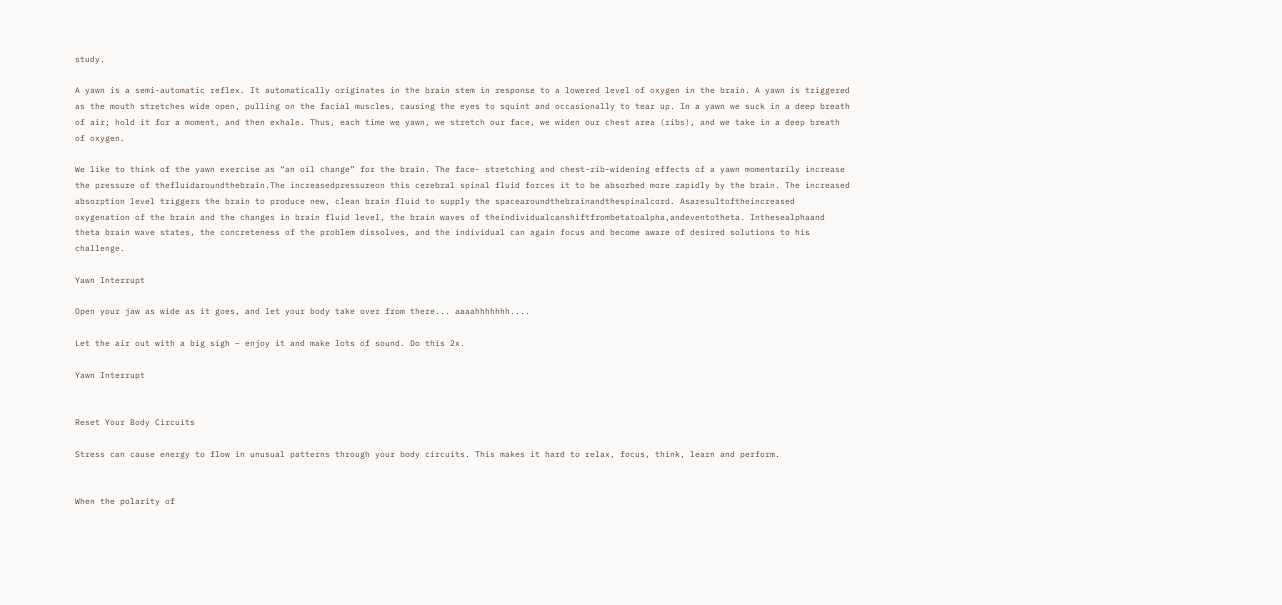study.

A yawn is a semi-automatic reflex. It automatically originates in the brain stem in response to a lowered level of oxygen in the brain. A yawn is triggered as the mouth stretches wide open, pulling on the facial muscles, causing the eyes to squint and occasionally to tear up. In a yawn we suck in a deep breath of air; hold it for a moment, and then exhale. Thus, each time we yawn, we stretch our face, we widen our chest area (ribs), and we take in a deep breath of oxygen.

We like to think of the yawn exercise as “an oil change” for the brain. The face- stretching and chest-rib-widening effects of a yawn momentarily increase the pressure of thefluidaroundthebrain.The increasedpressureon this cerebral spinal fluid forces it to be absorbed more rapidly by the brain. The increased absorption level triggers the brain to produce new, clean brain fluid to supply the spacearoundthebrainandthespinalcord. Asaresultoftheincreased oxygenation of the brain and the changes in brain fluid level, the brain waves of theindividualcanshiftfrombetatoalpha,andeventotheta. Inthesealphaand theta brain wave states, the concreteness of the problem dissolves, and the individual can again focus and become aware of desired solutions to his challenge.

Yawn Interrupt

Open your jaw as wide as it goes, and let your body take over from there... aaaahhhhhhh....

Let the air out with a big sigh – enjoy it and make lots of sound. Do this 2x.

Yawn Interrupt


Reset Your Body Circuits

Stress can cause energy to flow in unusual patterns through your body circuits. This makes it hard to relax, focus, think, learn and perform.


When the polarity of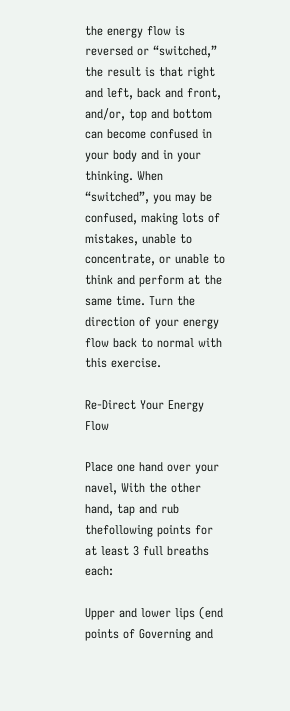the energy flow is reversed or “switched,” the result is that right and left, back and front, and/or, top and bottom can become confused in your body and in your thinking. When “switched”, you may be confused, making lots of mistakes, unable to concentrate, or unable to think and perform at the same time. Turn the direction of your energy flow back to normal with this exercise.

Re-Direct Your Energy Flow

Place one hand over your navel, With the other hand, tap and rub thefollowing points for at least 3 full breaths each:

Upper and lower lips (end points of Governing and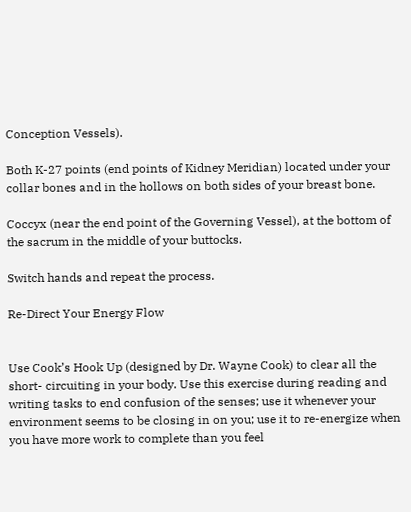Conception Vessels).

Both K-27 points (end points of Kidney Meridian) located under your collar bones and in the hollows on both sides of your breast bone.

Coccyx (near the end point of the Governing Vessel), at the bottom of the sacrum in the middle of your buttocks.

Switch hands and repeat the process.

Re-Direct Your Energy Flow


Use Cook’s Hook Up (designed by Dr. Wayne Cook) to clear all the short- circuiting in your body. Use this exercise during reading and writing tasks to end confusion of the senses; use it whenever your environment seems to be closing in on you; use it to re-energize when you have more work to complete than you feel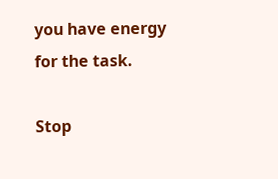you have energy for the task.

Stop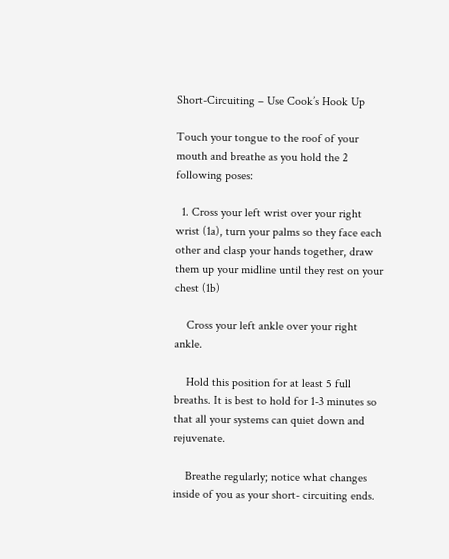Short-Circuiting – Use Cook’s Hook Up

Touch your tongue to the roof of your mouth and breathe as you hold the 2 following poses:

  1. Cross your left wrist over your right wrist (1a), turn your palms so they face each other and clasp your hands together, draw them up your midline until they rest on your chest (1b)

    Cross your left ankle over your right ankle.

    Hold this position for at least 5 full breaths. It is best to hold for 1-3 minutes so that all your systems can quiet down and rejuvenate.

    Breathe regularly; notice what changes inside of you as your short- circuiting ends.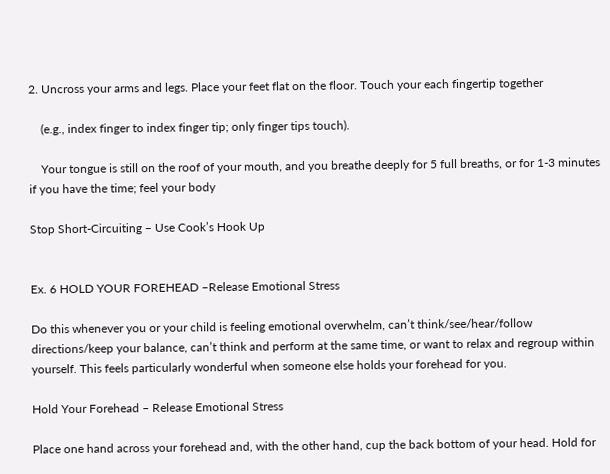2. Uncross your arms and legs. Place your feet flat on the floor. Touch your each fingertip together

    (e.g., index finger to index finger tip; only finger tips touch).

    Your tongue is still on the roof of your mouth, and you breathe deeply for 5 full breaths, or for 1-3 minutes if you have the time; feel your body

Stop Short-Circuiting – Use Cook’s Hook Up


Ex. 6 HOLD YOUR FOREHEAD –Release Emotional Stress

Do this whenever you or your child is feeling emotional overwhelm, can’t think/see/hear/follow directions/keep your balance, can’t think and perform at the same time, or want to relax and regroup within yourself. This feels particularly wonderful when someone else holds your forehead for you.

Hold Your Forehead – Release Emotional Stress

Place one hand across your forehead and, with the other hand, cup the back bottom of your head. Hold for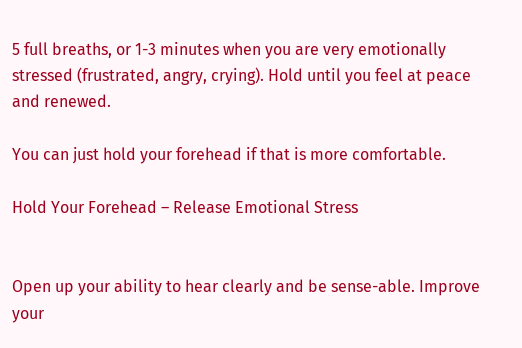5 full breaths, or 1-3 minutes when you are very emotionally stressed (frustrated, angry, crying). Hold until you feel at peace and renewed.

You can just hold your forehead if that is more comfortable.

Hold Your Forehead – Release Emotional Stress


Open up your ability to hear clearly and be sense-able. Improve your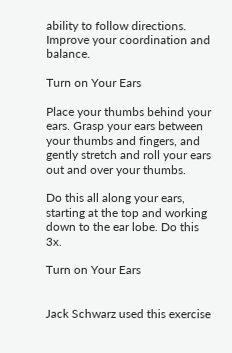ability to follow directions. Improve your coordination and balance.

Turn on Your Ears

Place your thumbs behind your ears. Grasp your ears between your thumbs and fingers, and gently stretch and roll your ears out and over your thumbs.

Do this all along your ears, starting at the top and working down to the ear lobe. Do this 3x.

Turn on Your Ears


Jack Schwarz used this exercise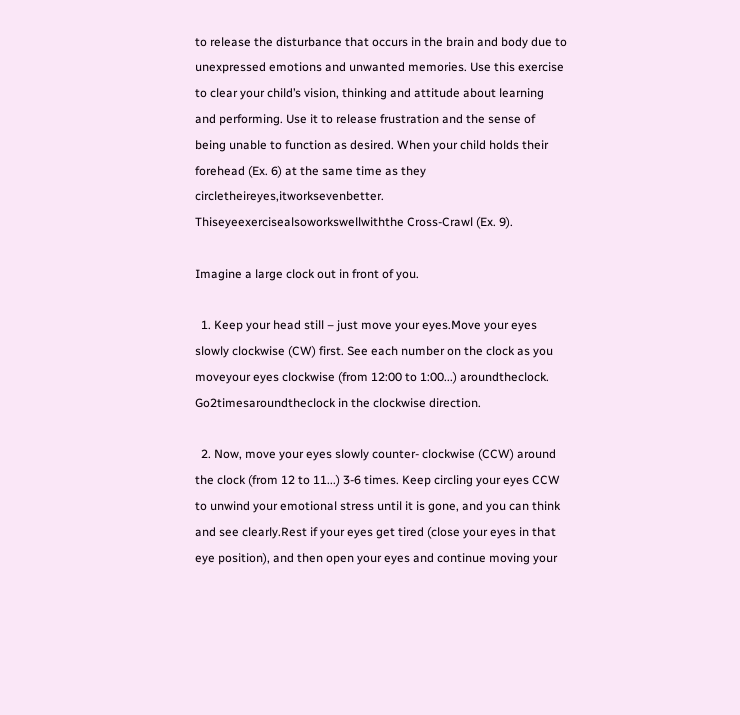to release the disturbance that occurs in the brain and body due to unexpressed emotions and unwanted memories. Use this exercise to clear your child’s vision, thinking and attitude about learning and performing. Use it to release frustration and the sense of being unable to function as desired. When your child holds their forehead (Ex. 6) at the same time as they circletheireyes,itworksevenbetter. Thiseyeexercisealsoworkswellwiththe Cross-Crawl (Ex. 9).

Imagine a large clock out in front of you.

  1. Keep your head still – just move your eyes.Move your eyes slowly clockwise (CW) first. See each number on the clock as you moveyour eyes clockwise (from 12:00 to 1:00...) aroundtheclock. Go2timesaroundtheclock in the clockwise direction.

  2. Now, move your eyes slowly counter- clockwise (CCW) around the clock (from 12 to 11...) 3-6 times. Keep circling your eyes CCW to unwind your emotional stress until it is gone, and you can think and see clearly.Rest if your eyes get tired (close your eyes in that eye position), and then open your eyes and continue moving your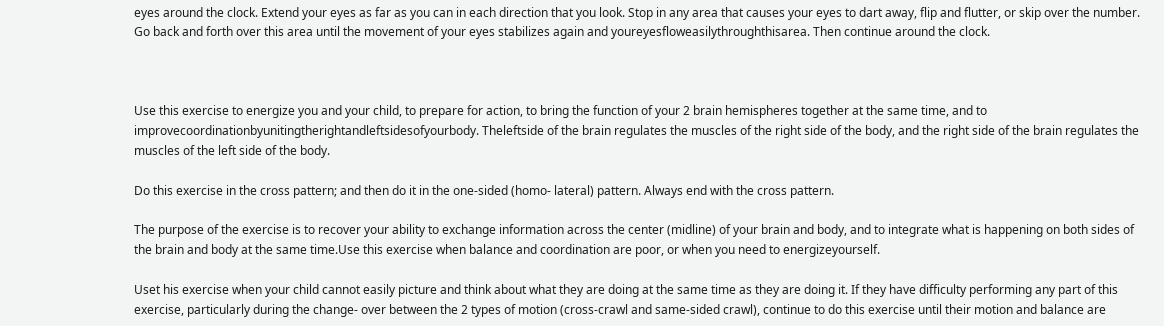eyes around the clock. Extend your eyes as far as you can in each direction that you look. Stop in any area that causes your eyes to dart away, flip and flutter, or skip over the number. Go back and forth over this area until the movement of your eyes stabilizes again and youreyesfloweasilythroughthisarea. Then continue around the clock.



Use this exercise to energize you and your child, to prepare for action, to bring the function of your 2 brain hemispheres together at the same time, and to improvecoordinationbyunitingtherightandleftsidesofyourbody. Theleftside of the brain regulates the muscles of the right side of the body, and the right side of the brain regulates the muscles of the left side of the body.

Do this exercise in the cross pattern; and then do it in the one-sided (homo- lateral) pattern. Always end with the cross pattern.

The purpose of the exercise is to recover your ability to exchange information across the center (midline) of your brain and body, and to integrate what is happening on both sides of the brain and body at the same time.Use this exercise when balance and coordination are poor, or when you need to energizeyourself.

Uset his exercise when your child cannot easily picture and think about what they are doing at the same time as they are doing it. If they have difficulty performing any part of this exercise, particularly during the change- over between the 2 types of motion (cross-crawl and same-sided crawl), continue to do this exercise until their motion and balance are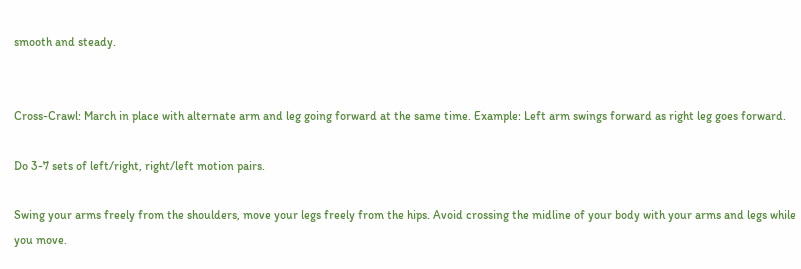smooth and steady.


Cross-Crawl: March in place with alternate arm and leg going forward at the same time. Example: Left arm swings forward as right leg goes forward.

Do 3-7 sets of left/right, right/left motion pairs.

Swing your arms freely from the shoulders, move your legs freely from the hips. Avoid crossing the midline of your body with your arms and legs while you move.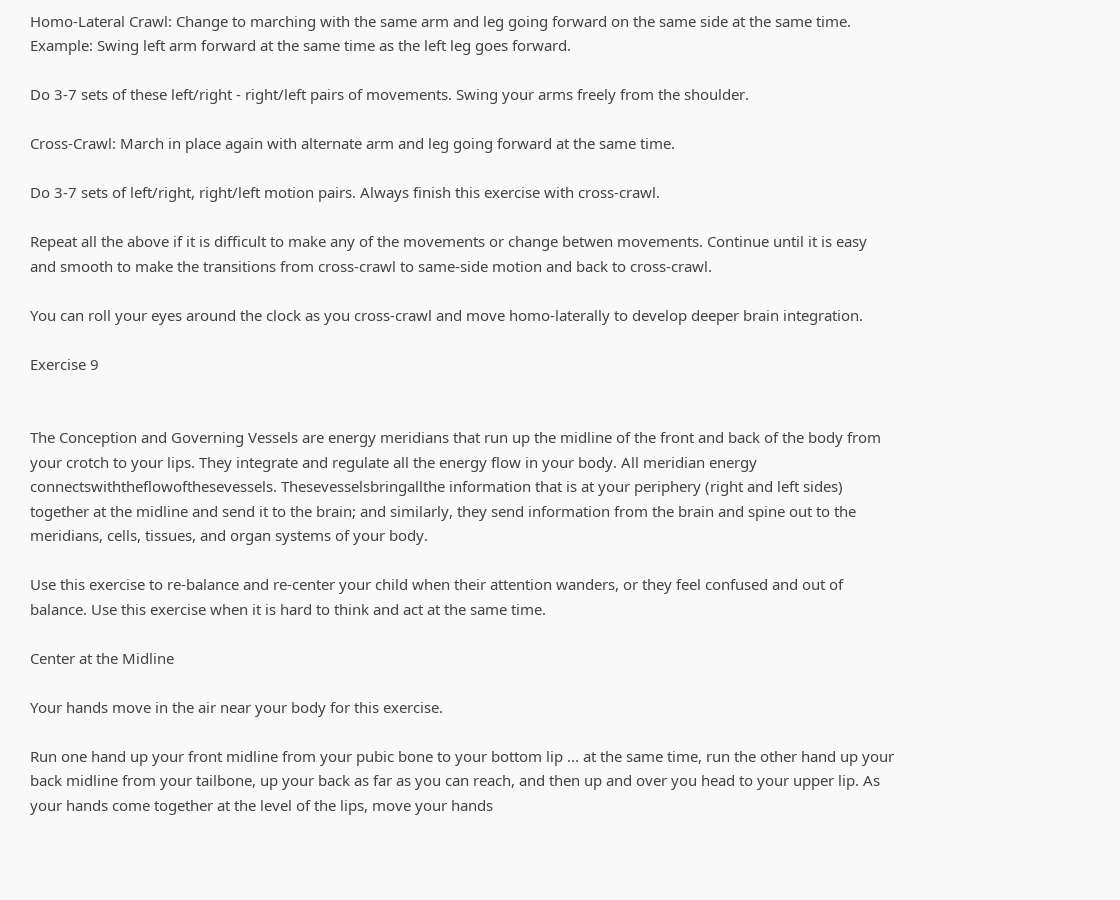Homo-Lateral Crawl: Change to marching with the same arm and leg going forward on the same side at the same time. Example: Swing left arm forward at the same time as the left leg goes forward.

Do 3-7 sets of these left/right - right/left pairs of movements. Swing your arms freely from the shoulder.

Cross-Crawl: March in place again with alternate arm and leg going forward at the same time.

Do 3-7 sets of left/right, right/left motion pairs. Always finish this exercise with cross-crawl.

Repeat all the above if it is difficult to make any of the movements or change betwen movements. Continue until it is easy and smooth to make the transitions from cross-crawl to same-side motion and back to cross-crawl.

You can roll your eyes around the clock as you cross-crawl and move homo-laterally to develop deeper brain integration.

Exercise 9


The Conception and Governing Vessels are energy meridians that run up the midline of the front and back of the body from your crotch to your lips. They integrate and regulate all the energy flow in your body. All meridian energy connectswiththeflowofthesevessels. Thesevesselsbringallthe information that is at your periphery (right and left sides) together at the midline and send it to the brain; and similarly, they send information from the brain and spine out to the meridians, cells, tissues, and organ systems of your body.

Use this exercise to re-balance and re-center your child when their attention wanders, or they feel confused and out of balance. Use this exercise when it is hard to think and act at the same time.

Center at the Midline

Your hands move in the air near your body for this exercise.

Run one hand up your front midline from your pubic bone to your bottom lip ... at the same time, run the other hand up your back midline from your tailbone, up your back as far as you can reach, and then up and over you head to your upper lip. As your hands come together at the level of the lips, move your hands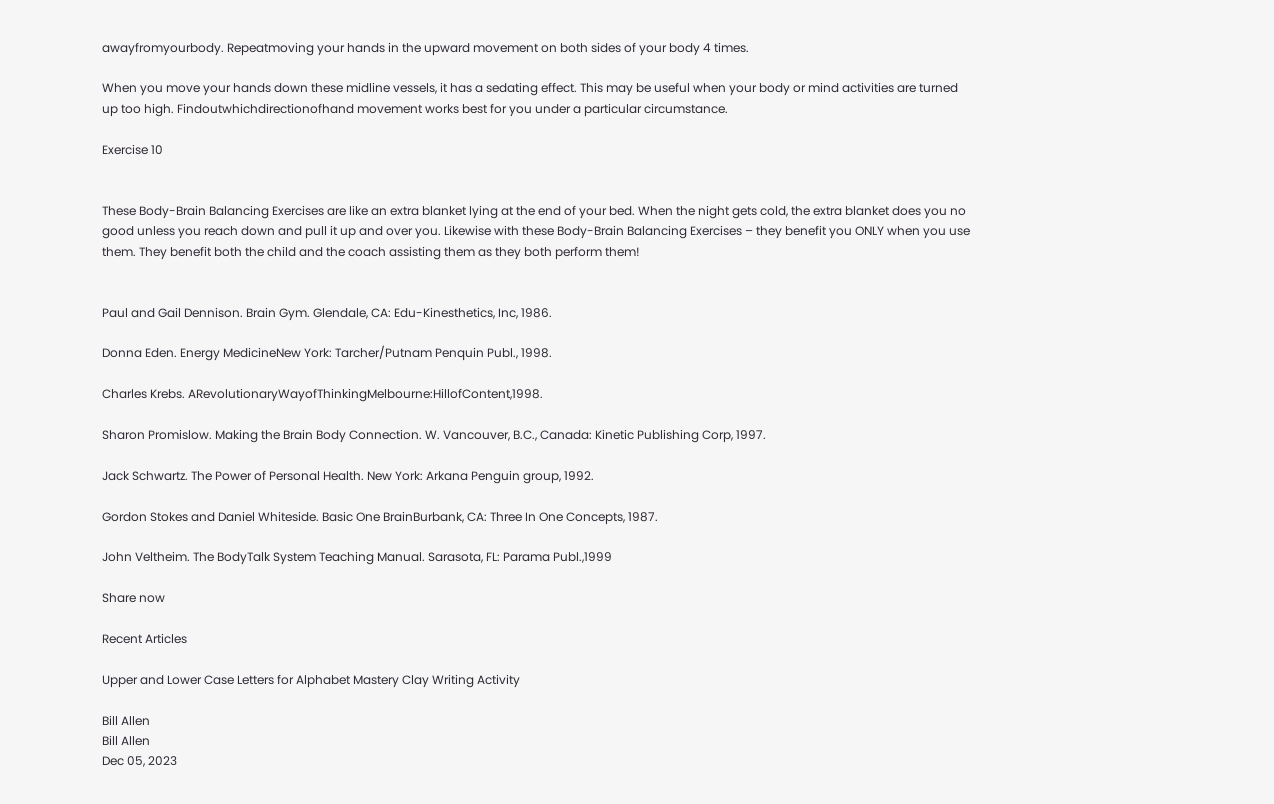awayfromyourbody. Repeatmoving your hands in the upward movement on both sides of your body 4 times.

When you move your hands down these midline vessels, it has a sedating effect. This may be useful when your body or mind activities are turned up too high. Findoutwhichdirectionofhand movement works best for you under a particular circumstance.

Exercise 10


These Body-Brain Balancing Exercises are like an extra blanket lying at the end of your bed. When the night gets cold, the extra blanket does you no good unless you reach down and pull it up and over you. Likewise with these Body-Brain Balancing Exercises – they benefit you ONLY when you use them. They benefit both the child and the coach assisting them as they both perform them!


Paul and Gail Dennison. Brain Gym. Glendale, CA: Edu-Kinesthetics, Inc, 1986.

Donna Eden. Energy MedicineNew York: Tarcher/Putnam Penquin Publ., 1998.

Charles Krebs. ARevolutionaryWayofThinkingMelbourne:HillofContent,1998.

Sharon Promislow. Making the Brain Body Connection. W. Vancouver, B.C., Canada: Kinetic Publishing Corp, 1997.

Jack Schwartz. The Power of Personal Health. New York: Arkana Penguin group, 1992.

Gordon Stokes and Daniel Whiteside. Basic One BrainBurbank, CA: Three In One Concepts, 1987.

John Veltheim. The BodyTalk System Teaching Manual. Sarasota, FL: Parama Publ.,1999

Share now

Recent Articles

Upper and Lower Case Letters for Alphabet Mastery Clay Writing Activity

Bill Allen
Bill Allen
Dec 05, 2023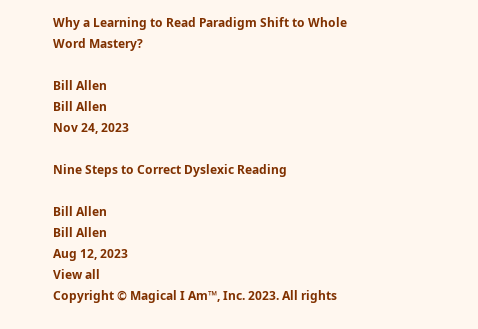Why a Learning to Read Paradigm Shift to Whole Word Mastery?

Bill Allen
Bill Allen
Nov 24, 2023

Nine Steps to Correct Dyslexic Reading

Bill Allen
Bill Allen
Aug 12, 2023
View all
Copyright © Magical I Am™, Inc. 2023. All rights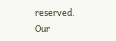reserved.
Our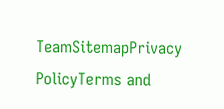TeamSitemapPrivacy PolicyTerms and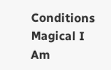Conditions
Magical I Am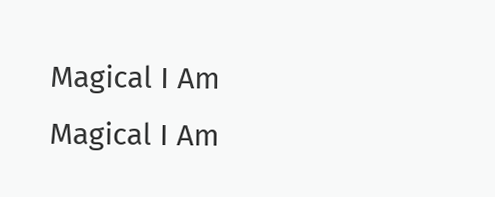Magical I Am
Magical I Am